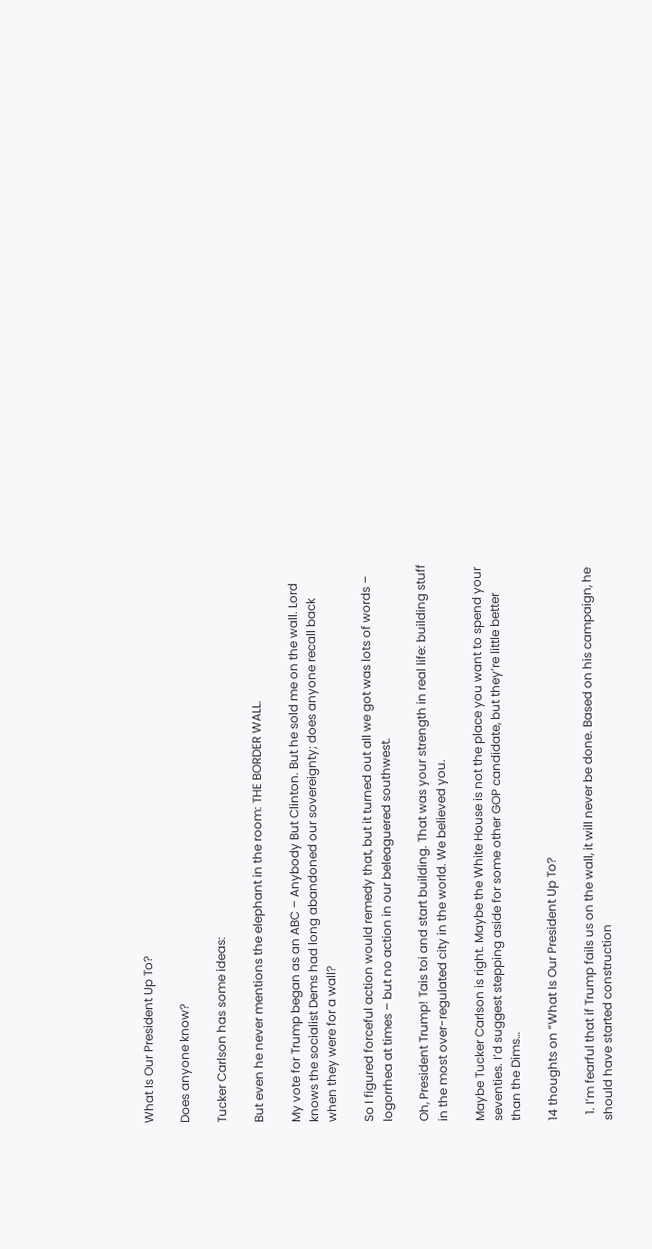What Is Our President Up To?

Does anyone know?

Tucker Carlson has some ideas:

But even he never mentions the elephant in the room: THE BORDER WALL.

My vote for Trump began as an ABC – Anybody But Clinton. But he sold me on the wall. Lord knows the socialist Dems had long abandoned our sovereignty; does anyone recall back when they were for a wall?

So I figured forceful action would remedy that, but it turned out all we got was lots of words – logorrhea at times – but no action in our beleaguered southwest.

Oh, President Trump! Tais toi and start building. That was your strength in real life: building stuff in the most over-regulated city in the world. We believed you.

Maybe Tucker Carlson is right. Maybe the White House is not the place you want to spend your seventies. I’d suggest stepping aside for some other GOP candidate, but they’re little better than the Dims…

14 thoughts on “What Is Our President Up To?

  1. I’m fearful that if Trump fails us on the wall, it will never be done. Based on his campaign, he should have started construction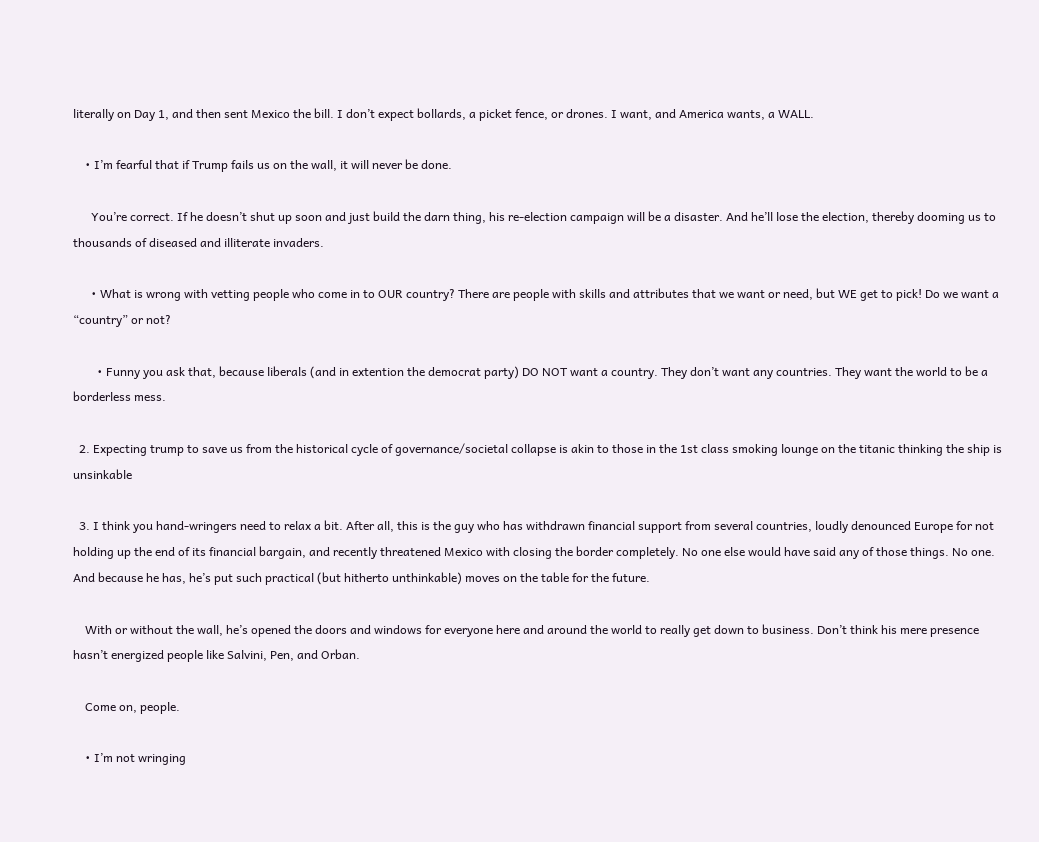literally on Day 1, and then sent Mexico the bill. I don’t expect bollards, a picket fence, or drones. I want, and America wants, a WALL.

    • I’m fearful that if Trump fails us on the wall, it will never be done.

      You’re correct. If he doesn’t shut up soon and just build the darn thing, his re-election campaign will be a disaster. And he’ll lose the election, thereby dooming us to thousands of diseased and illiterate invaders.

      • What is wrong with vetting people who come in to OUR country? There are people with skills and attributes that we want or need, but WE get to pick! Do we want a “country” or not?

        • Funny you ask that, because liberals (and in extention the democrat party) DO NOT want a country. They don’t want any countries. They want the world to be a borderless mess.

  2. Expecting trump to save us from the historical cycle of governance/societal collapse is akin to those in the 1st class smoking lounge on the titanic thinking the ship is unsinkable

  3. I think you hand-wringers need to relax a bit. After all, this is the guy who has withdrawn financial support from several countries, loudly denounced Europe for not holding up the end of its financial bargain, and recently threatened Mexico with closing the border completely. No one else would have said any of those things. No one. And because he has, he’s put such practical (but hitherto unthinkable) moves on the table for the future.

    With or without the wall, he’s opened the doors and windows for everyone here and around the world to really get down to business. Don’t think his mere presence hasn’t energized people like Salvini, Pen, and Orban.

    Come on, people.

    • I’m not wringing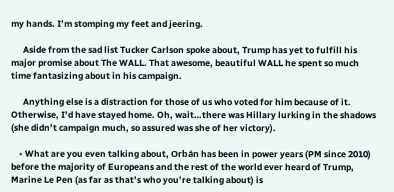my hands. I’m stomping my feet and jeering.

      Aside from the sad list Tucker Carlson spoke about, Trump has yet to fulfill his major promise about The WALL. That awesome, beautiful WALL he spent so much time fantasizing about in his campaign.

      Anything else is a distraction for those of us who voted for him because of it. Otherwise, I’d have stayed home. Oh, wait…there was Hillary lurking in the shadows (she didn’t campaign much, so assured was she of her victory).

    • What are you even talking about, Orbán has been in power years (PM since 2010) before the majority of Europeans and the rest of the world ever heard of Trump, Marine Le Pen (as far as that’s who you’re talking about) is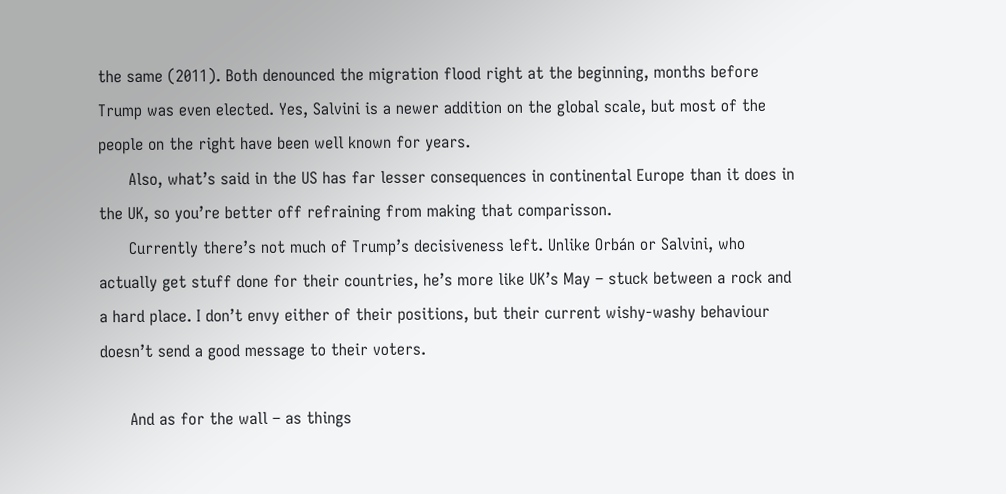the same (2011). Both denounced the migration flood right at the beginning, months before Trump was even elected. Yes, Salvini is a newer addition on the global scale, but most of the people on the right have been well known for years.
      Also, what’s said in the US has far lesser consequences in continental Europe than it does in the UK, so you’re better off refraining from making that comparisson.
      Currently there’s not much of Trump’s decisiveness left. Unlike Orbán or Salvini, who actually get stuff done for their countries, he’s more like UK’s May – stuck between a rock and a hard place. I don’t envy either of their positions, but their current wishy-washy behaviour doesn’t send a good message to their voters.

      And as for the wall – as things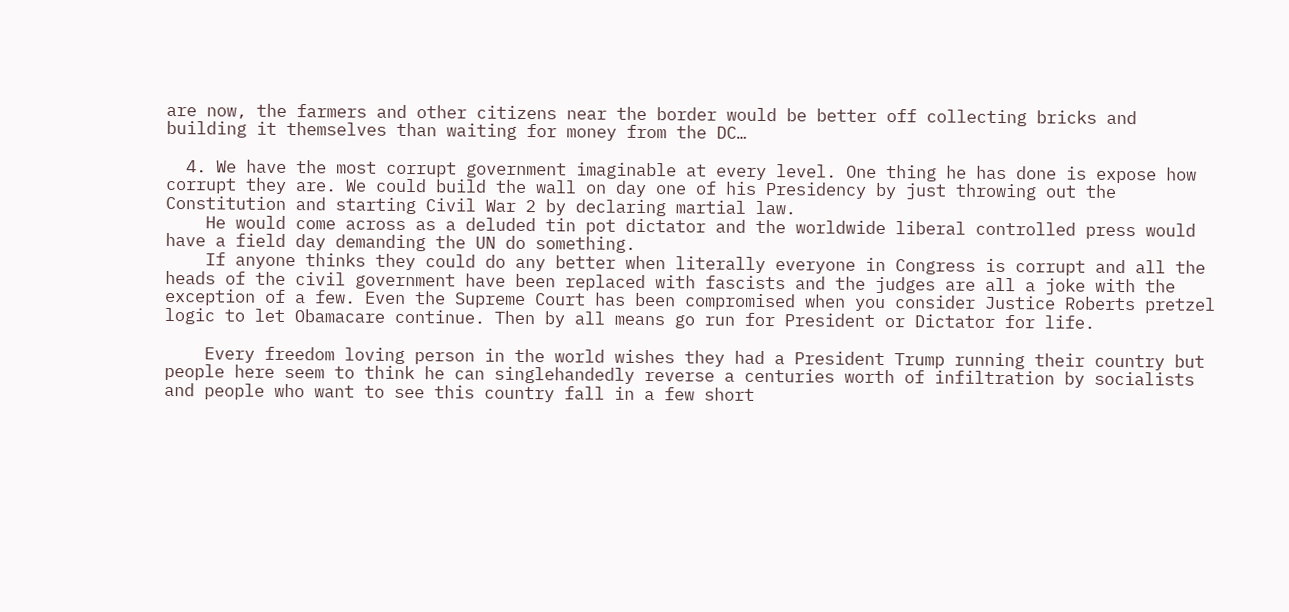are now, the farmers and other citizens near the border would be better off collecting bricks and building it themselves than waiting for money from the DC…

  4. We have the most corrupt government imaginable at every level. One thing he has done is expose how corrupt they are. We could build the wall on day one of his Presidency by just throwing out the Constitution and starting Civil War 2 by declaring martial law.
    He would come across as a deluded tin pot dictator and the worldwide liberal controlled press would have a field day demanding the UN do something.
    If anyone thinks they could do any better when literally everyone in Congress is corrupt and all the heads of the civil government have been replaced with fascists and the judges are all a joke with the exception of a few. Even the Supreme Court has been compromised when you consider Justice Roberts pretzel logic to let Obamacare continue. Then by all means go run for President or Dictator for life.

    Every freedom loving person in the world wishes they had a President Trump running their country but people here seem to think he can singlehandedly reverse a centuries worth of infiltration by socialists and people who want to see this country fall in a few short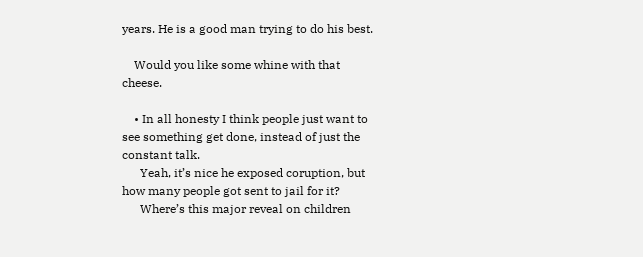years. He is a good man trying to do his best.

    Would you like some whine with that cheese.

    • In all honesty I think people just want to see something get done, instead of just the constant talk.
      Yeah, it’s nice he exposed coruption, but how many people got sent to jail for it?
      Where’s this major reveal on children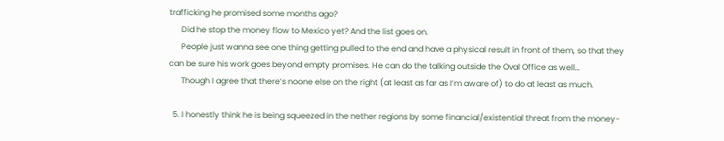trafficking he promised some months ago?
      Did he stop the money flow to Mexico yet? And the list goes on.
      People just wanna see one thing getting pulled to the end and have a physical result in front of them, so that they can be sure his work goes beyond empty promises. He can do the talking outside the Oval Office as well…
      Though I agree that there’s noone else on the right (at least as far as I’m aware of) to do at least as much.

  5. I honestly think he is being squeezed in the nether regions by some financial/existential threat from the money-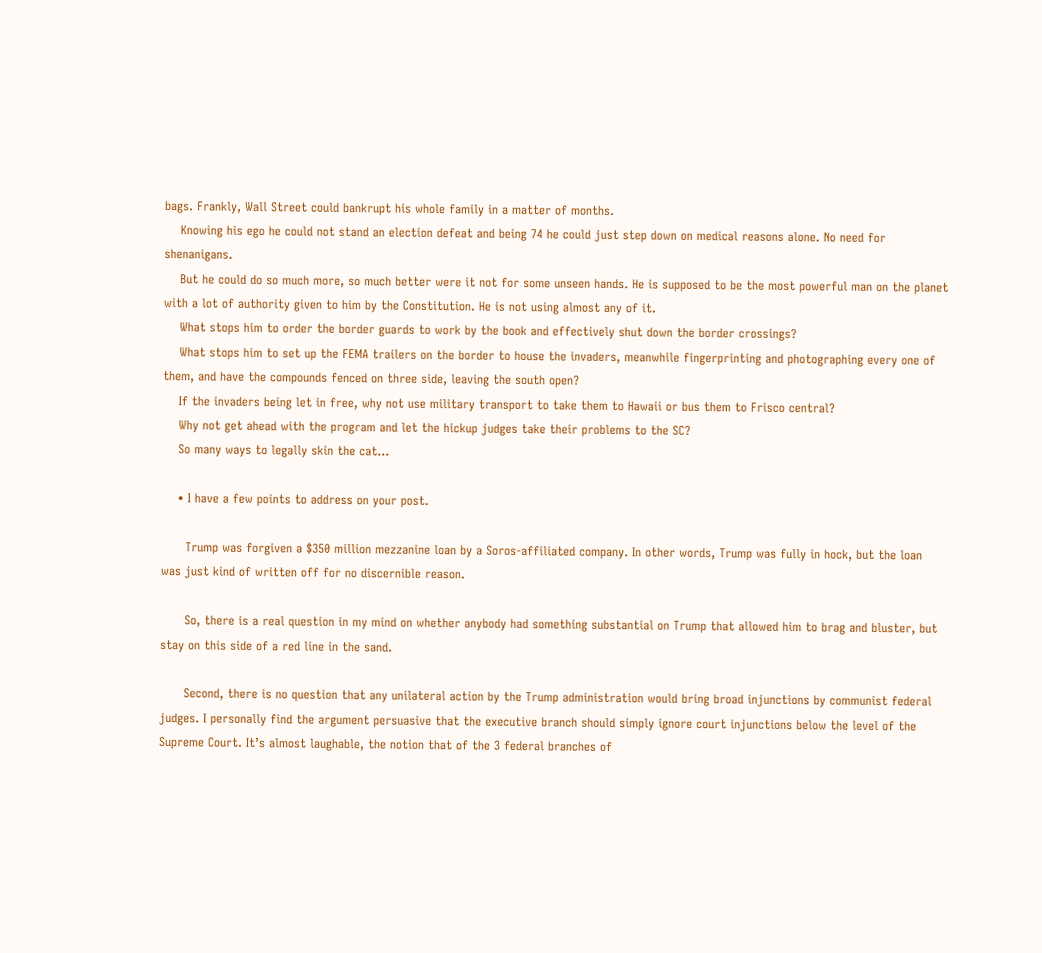bags. Frankly, Wall Street could bankrupt his whole family in a matter of months.
    Knowing his ego he could not stand an election defeat and being 74 he could just step down on medical reasons alone. No need for shenanigans.
    But he could do so much more, so much better were it not for some unseen hands. He is supposed to be the most powerful man on the planet with a lot of authority given to him by the Constitution. He is not using almost any of it.
    What stops him to order the border guards to work by the book and effectively shut down the border crossings?
    What stops him to set up the FEMA trailers on the border to house the invaders, meanwhile fingerprinting and photographing every one of them, and have the compounds fenced on three side, leaving the south open?
    If the invaders being let in free, why not use military transport to take them to Hawaii or bus them to Frisco central?
    Why not get ahead with the program and let the hickup judges take their problems to the SC?
    So many ways to legally skin the cat…

    • I have a few points to address on your post.

      Trump was forgiven a $350 million mezzanine loan by a Soros-affiliated company. In other words, Trump was fully in hock, but the loan was just kind of written off for no discernible reason.

      So, there is a real question in my mind on whether anybody had something substantial on Trump that allowed him to brag and bluster, but stay on this side of a red line in the sand.

      Second, there is no question that any unilateral action by the Trump administration would bring broad injunctions by communist federal judges. I personally find the argument persuasive that the executive branch should simply ignore court injunctions below the level of the Supreme Court. It’s almost laughable, the notion that of the 3 federal branches of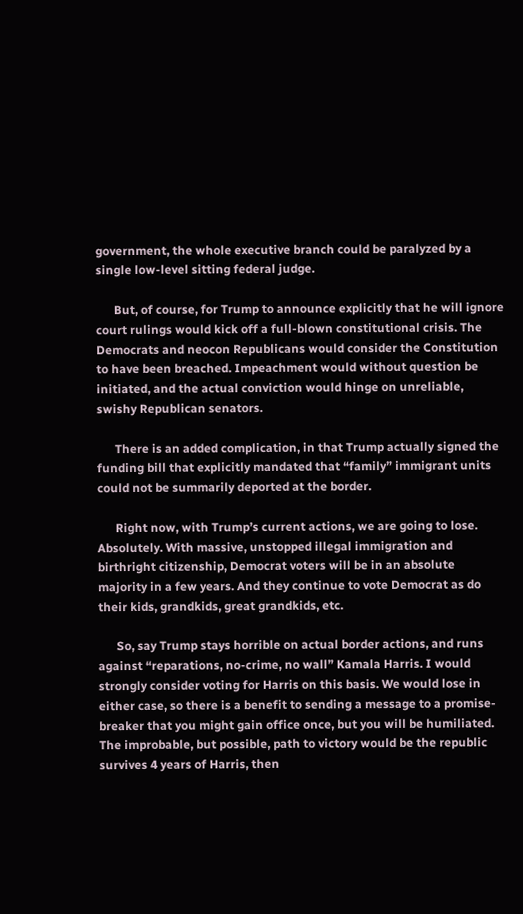government, the whole executive branch could be paralyzed by a single low-level sitting federal judge.

      But, of course, for Trump to announce explicitly that he will ignore court rulings would kick off a full-blown constitutional crisis. The Democrats and neocon Republicans would consider the Constitution to have been breached. Impeachment would without question be initiated, and the actual conviction would hinge on unreliable, swishy Republican senators.

      There is an added complication, in that Trump actually signed the funding bill that explicitly mandated that “family” immigrant units could not be summarily deported at the border.

      Right now, with Trump’s current actions, we are going to lose. Absolutely. With massive, unstopped illegal immigration and birthright citizenship, Democrat voters will be in an absolute majority in a few years. And they continue to vote Democrat as do their kids, grandkids, great grandkids, etc.

      So, say Trump stays horrible on actual border actions, and runs against “reparations, no-crime, no wall” Kamala Harris. I would strongly consider voting for Harris on this basis. We would lose in either case, so there is a benefit to sending a message to a promise-breaker that you might gain office once, but you will be humiliated. The improbable, but possible, path to victory would be the republic survives 4 years of Harris, then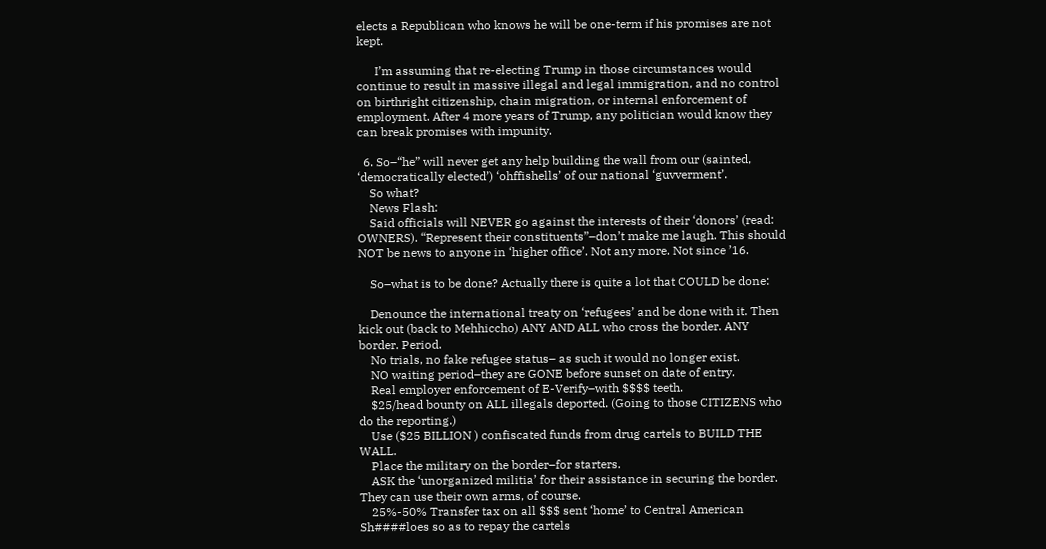elects a Republican who knows he will be one-term if his promises are not kept.

      I’m assuming that re-electing Trump in those circumstances would continue to result in massive illegal and legal immigration, and no control on birthright citizenship, chain migration, or internal enforcement of employment. After 4 more years of Trump, any politician would know they can break promises with impunity.

  6. So–“he” will never get any help building the wall from our (sainted, ‘democratically elected’) ‘ohffishells’ of our national ‘guvverment’.
    So what?
    News Flash:
    Said officials will NEVER go against the interests of their ‘donors’ (read: OWNERS). “Represent their constituents”–don’t make me laugh. This should NOT be news to anyone in ‘higher office’. Not any more. Not since ’16.

    So–what is to be done? Actually there is quite a lot that COULD be done:

    Denounce the international treaty on ‘refugees’ and be done with it. Then kick out (back to Mehhiccho) ANY AND ALL who cross the border. ANY border. Period.
    No trials, no fake refugee status– as such it would no longer exist.
    NO waiting period–they are GONE before sunset on date of entry.
    Real employer enforcement of E-Verify–with $$$$ teeth.
    $25/head bounty on ALL illegals deported. (Going to those CITIZENS who do the reporting.)
    Use ($25 BILLION ) confiscated funds from drug cartels to BUILD THE WALL.
    Place the military on the border–for starters.
    ASK the ‘unorganized militia’ for their assistance in securing the border. They can use their own arms, of course.
    25%-50% Transfer tax on all $$$ sent ‘home’ to Central American Sh####loes so as to repay the cartels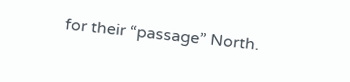for their “passage” North.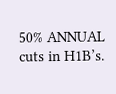50% ANNUAL cuts in H1B’s.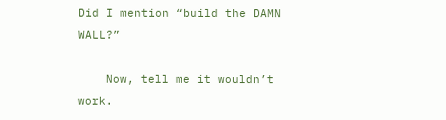Did I mention “build the DAMN WALL?”

    Now, tell me it wouldn’t work.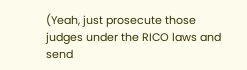(Yeah, just prosecute those judges under the RICO laws and send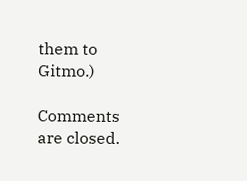them to Gitmo.)

Comments are closed.